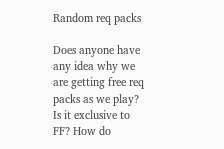Random req packs

Does anyone have any idea why we are getting free req packs as we play? Is it exclusive to FF? How do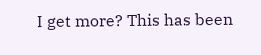I get more? This has been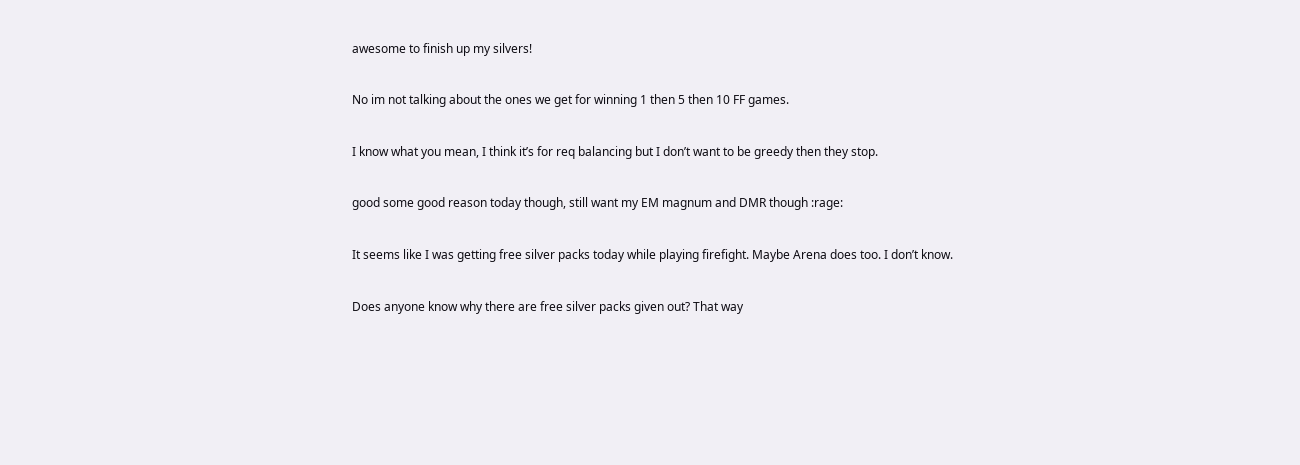awesome to finish up my silvers!

No im not talking about the ones we get for winning 1 then 5 then 10 FF games.

I know what you mean, I think it’s for req balancing but I don’t want to be greedy then they stop.

good some good reason today though, still want my EM magnum and DMR though :rage:

It seems like I was getting free silver packs today while playing firefight. Maybe Arena does too. I don’t know.

Does anyone know why there are free silver packs given out? That way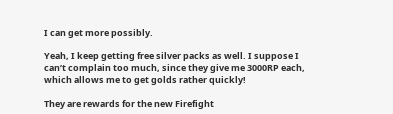I can get more possibly.

Yeah, I keep getting free silver packs as well. I suppose I can’t complain too much, since they give me 3000RP each, which allows me to get golds rather quickly!

They are rewards for the new Firefight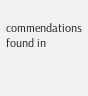commendations found in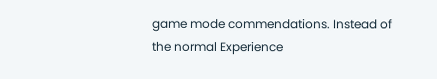game mode commendations. Instead of the normal Experience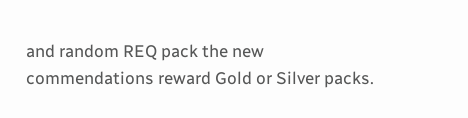and random REQ pack the new commendations reward Gold or Silver packs.